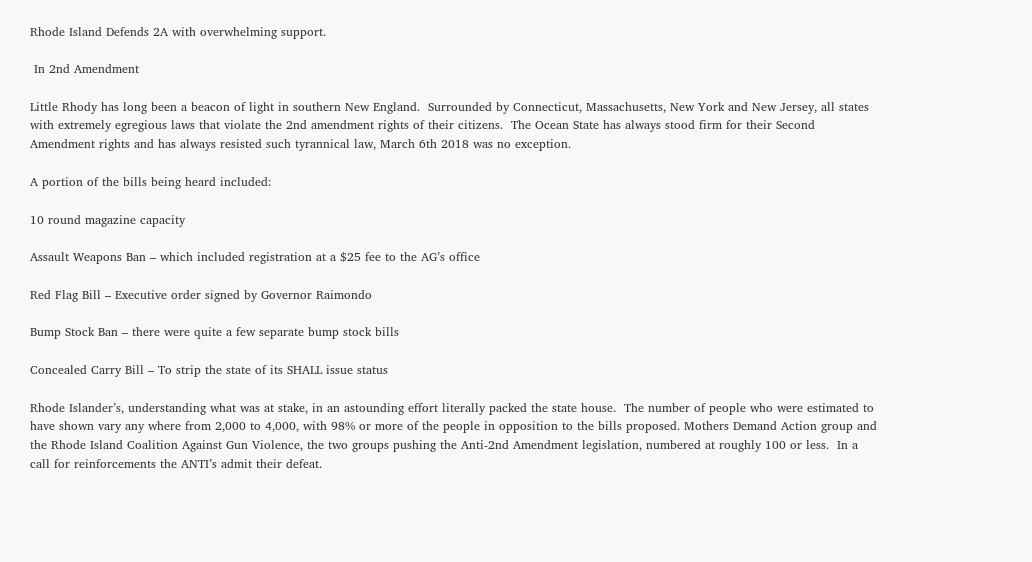Rhode Island Defends 2A with overwhelming support.

 In 2nd Amendment

Little Rhody has long been a beacon of light in southern New England.  Surrounded by Connecticut, Massachusetts, New York and New Jersey, all states with extremely egregious laws that violate the 2nd amendment rights of their citizens.  The Ocean State has always stood firm for their Second Amendment rights and has always resisted such tyrannical law, March 6th 2018 was no exception.

A portion of the bills being heard included:

10 round magazine capacity

Assault Weapons Ban – which included registration at a $25 fee to the AG’s office

Red Flag Bill – Executive order signed by Governor Raimondo

Bump Stock Ban – there were quite a few separate bump stock bills

Concealed Carry Bill – To strip the state of its SHALL issue status

Rhode Islander’s, understanding what was at stake, in an astounding effort literally packed the state house.  The number of people who were estimated to have shown vary any where from 2,000 to 4,000, with 98% or more of the people in opposition to the bills proposed. Mothers Demand Action group and the Rhode Island Coalition Against Gun Violence, the two groups pushing the Anti-2nd Amendment legislation, numbered at roughly 100 or less.  In a call for reinforcements the ANTI’s admit their defeat.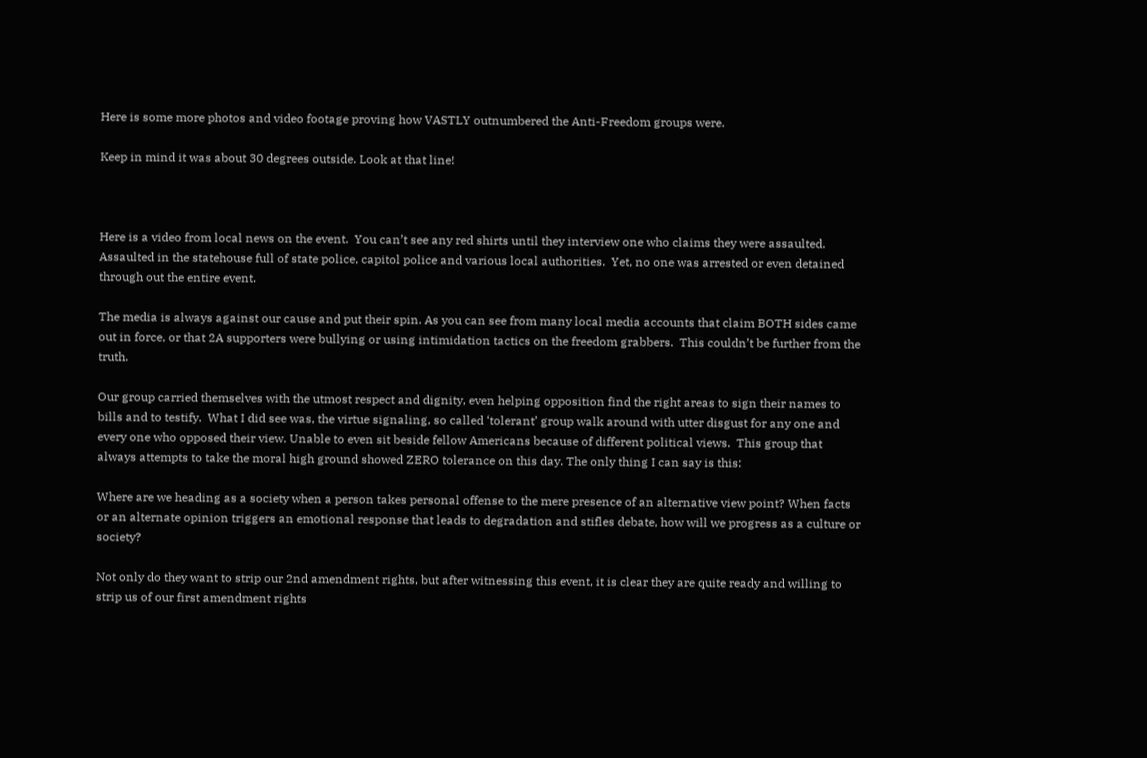Here is some more photos and video footage proving how VASTLY outnumbered the Anti-Freedom groups were.

Keep in mind it was about 30 degrees outside. Look at that line!



Here is a video from local news on the event.  You can’t see any red shirts until they interview one who claims they were assaulted.  Assaulted in the statehouse full of state police, capitol police and various local authorities.  Yet, no one was arrested or even detained through out the entire event.

The media is always against our cause and put their spin. As you can see from many local media accounts that claim BOTH sides came out in force, or that 2A supporters were bullying or using intimidation tactics on the freedom grabbers.  This couldn’t be further from the truth.

Our group carried themselves with the utmost respect and dignity, even helping opposition find the right areas to sign their names to bills and to testify.  What I did see was, the virtue signaling, so called ‘tolerant’ group walk around with utter disgust for any one and every one who opposed their view. Unable to even sit beside fellow Americans because of different political views.  This group that always attempts to take the moral high ground showed ZERO tolerance on this day. The only thing I can say is this:

Where are we heading as a society when a person takes personal offense to the mere presence of an alternative view point? When facts or an alternate opinion triggers an emotional response that leads to degradation and stifles debate, how will we progress as a culture or society?

Not only do they want to strip our 2nd amendment rights, but after witnessing this event, it is clear they are quite ready and willing to strip us of our first amendment rights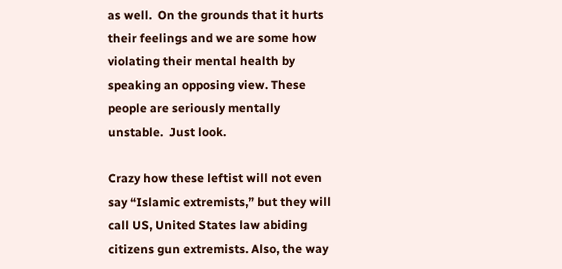as well.  On the grounds that it hurts their feelings and we are some how violating their mental health by speaking an opposing view. These people are seriously mentally unstable.  Just look.

Crazy how these leftist will not even say “Islamic extremists,” but they will call US, United States law abiding citizens gun extremists. Also, the way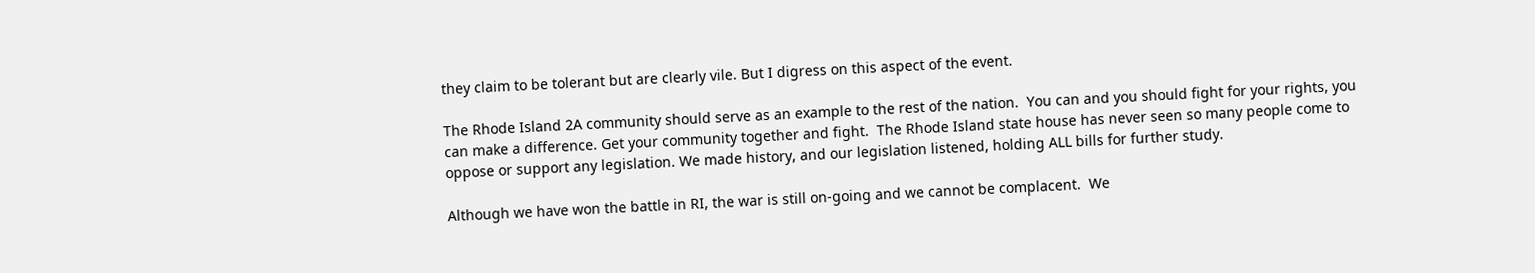they claim to be tolerant but are clearly vile. But I digress on this aspect of the event.

The Rhode Island 2A community should serve as an example to the rest of the nation.  You can and you should fight for your rights, you can make a difference. Get your community together and fight.  The Rhode Island state house has never seen so many people come to oppose or support any legislation. We made history, and our legislation listened, holding ALL bills for further study.

Although we have won the battle in RI, the war is still on-going and we cannot be complacent.  We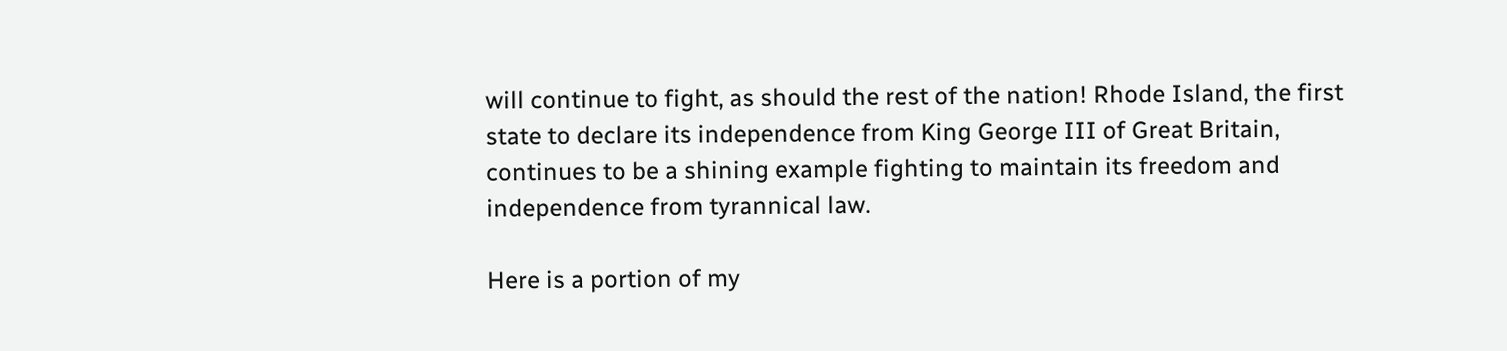will continue to fight, as should the rest of the nation! Rhode Island, the first state to declare its independence from King George III of Great Britain, continues to be a shining example fighting to maintain its freedom and independence from tyrannical law.

Here is a portion of my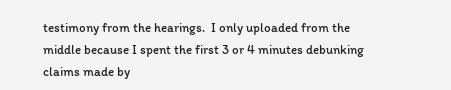testimony from the hearings.  I only uploaded from the middle because I spent the first 3 or 4 minutes debunking claims made by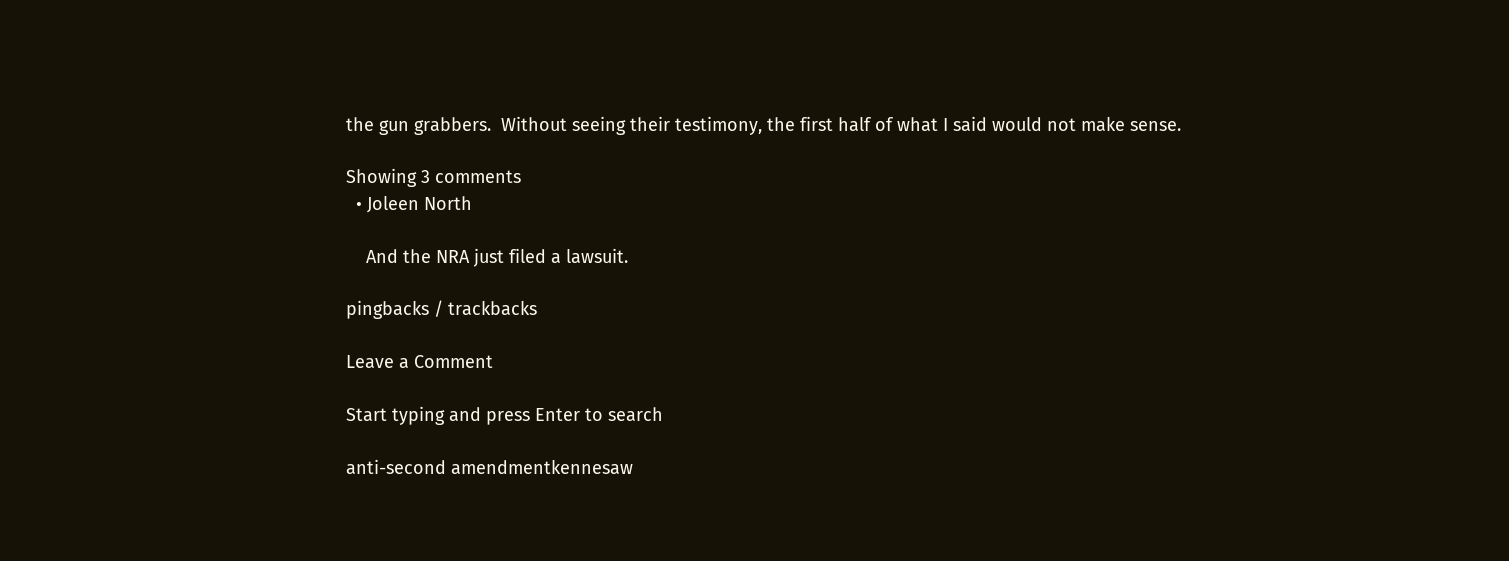the gun grabbers.  Without seeing their testimony, the first half of what I said would not make sense.

Showing 3 comments
  • Joleen North

    And the NRA just filed a lawsuit.

pingbacks / trackbacks

Leave a Comment

Start typing and press Enter to search

anti-second amendmentkennesaw